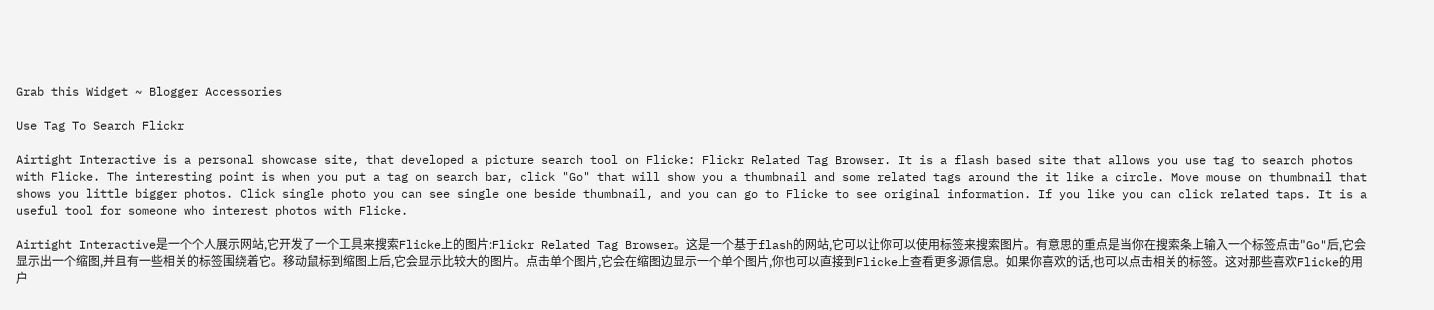Grab this Widget ~ Blogger Accessories

Use Tag To Search Flickr

Airtight Interactive is a personal showcase site, that developed a picture search tool on Flicke: Flickr Related Tag Browser. It is a flash based site that allows you use tag to search photos with Flicke. The interesting point is when you put a tag on search bar, click "Go" that will show you a thumbnail and some related tags around the it like a circle. Move mouse on thumbnail that shows you little bigger photos. Click single photo you can see single one beside thumbnail, and you can go to Flicke to see original information. If you like you can click related taps. It is a useful tool for someone who interest photos with Flicke.

Airtight Interactive是一个个人展示网站,它开发了一个工具来搜索Flicke上的图片:Flickr Related Tag Browser。这是一个基于flash的网站,它可以让你可以使用标签来搜索图片。有意思的重点是当你在搜索条上输入一个标签点击"Go"后,它会显示出一个缩图,并且有一些相关的标签围绕着它。移动鼠标到缩图上后,它会显示比较大的图片。点击单个图片,它会在缩图边显示一个单个图片,你也可以直接到Flicke上查看更多源信息。如果你喜欢的话,也可以点击相关的标签。这对那些喜欢Flicke的用户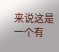来说这是一个有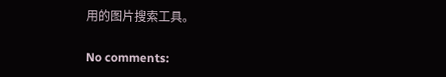用的图片搜索工具。

No comments: